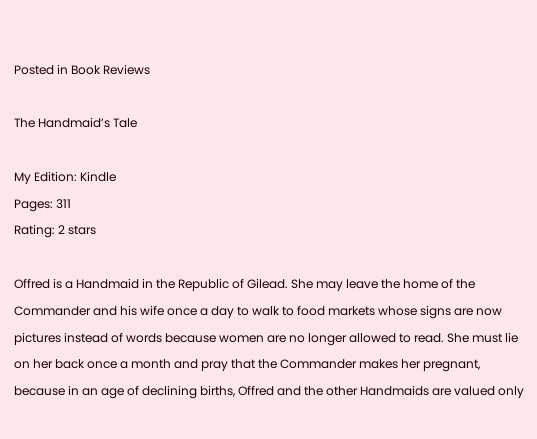Posted in Book Reviews

The Handmaid’s Tale

My Edition: Kindle
Pages: 311
Rating: 2 stars

Offred is a Handmaid in the Republic of Gilead. She may leave the home of the Commander and his wife once a day to walk to food markets whose signs are now pictures instead of words because women are no longer allowed to read. She must lie on her back once a month and pray that the Commander makes her pregnant, because in an age of declining births, Offred and the other Handmaids are valued only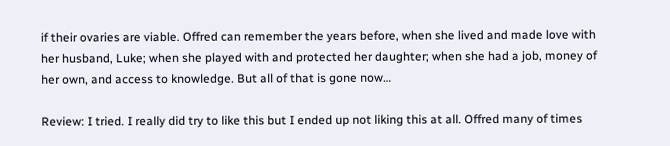if their ovaries are viable. Offred can remember the years before, when she lived and made love with her husband, Luke; when she played with and protected her daughter; when she had a job, money of her own, and access to knowledge. But all of that is gone now…

Review: I tried. I really did try to like this but I ended up not liking this at all. Offred many of times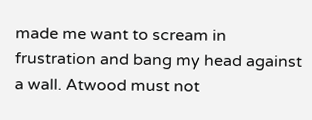made me want to scream in frustration and bang my head against a wall. Atwood must not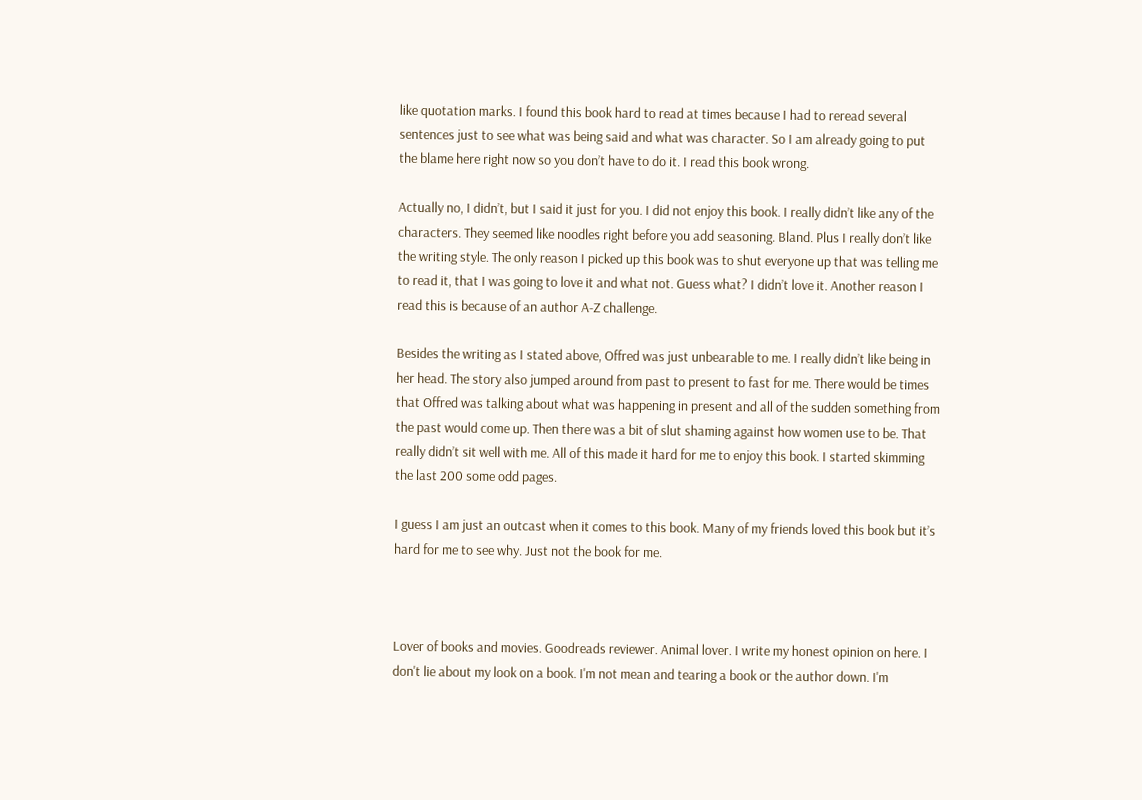like quotation marks. I found this book hard to read at times because I had to reread several sentences just to see what was being said and what was character. So I am already going to put the blame here right now so you don’t have to do it. I read this book wrong.

Actually no, I didn’t, but I said it just for you. I did not enjoy this book. I really didn’t like any of the characters. They seemed like noodles right before you add seasoning. Bland. Plus I really don’t like the writing style. The only reason I picked up this book was to shut everyone up that was telling me to read it, that I was going to love it and what not. Guess what? I didn’t love it. Another reason I read this is because of an author A-Z challenge.

Besides the writing as I stated above, Offred was just unbearable to me. I really didn’t like being in her head. The story also jumped around from past to present to fast for me. There would be times that Offred was talking about what was happening in present and all of the sudden something from the past would come up. Then there was a bit of slut shaming against how women use to be. That really didn’t sit well with me. All of this made it hard for me to enjoy this book. I started skimming the last 200 some odd pages.

I guess I am just an outcast when it comes to this book. Many of my friends loved this book but it’s hard for me to see why. Just not the book for me.



Lover of books and movies. Goodreads reviewer. Animal lover. I write my honest opinion on here. I don't lie about my look on a book. I'm not mean and tearing a book or the author down. I'm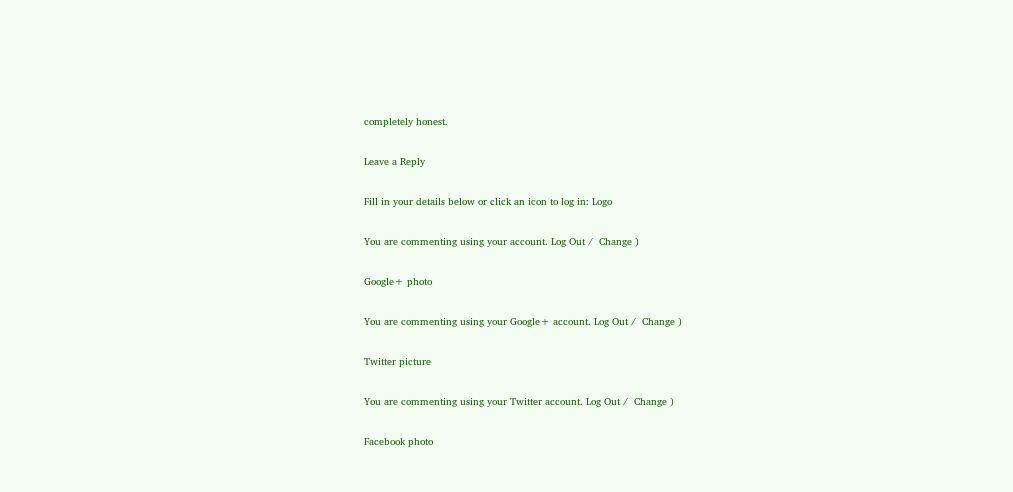completely honest.

Leave a Reply

Fill in your details below or click an icon to log in: Logo

You are commenting using your account. Log Out /  Change )

Google+ photo

You are commenting using your Google+ account. Log Out /  Change )

Twitter picture

You are commenting using your Twitter account. Log Out /  Change )

Facebook photo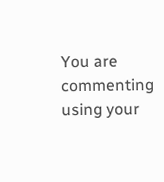You are commenting using your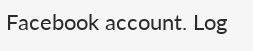Facebook account. Log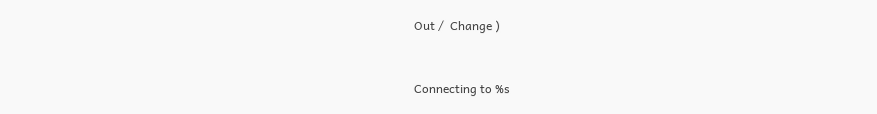Out /  Change )


Connecting to %s